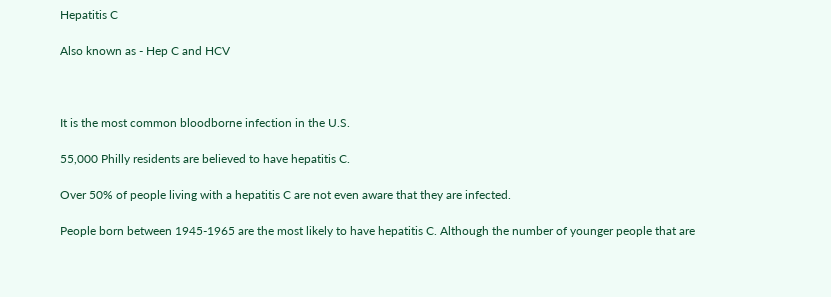Hepatitis C

Also known as - Hep C and HCV



It is the most common bloodborne infection in the U.S.

55,000 Philly residents are believed to have hepatitis C.

Over 50% of people living with a hepatitis C are not even aware that they are infected.

People born between 1945-1965 are the most likely to have hepatitis C. Although the number of younger people that are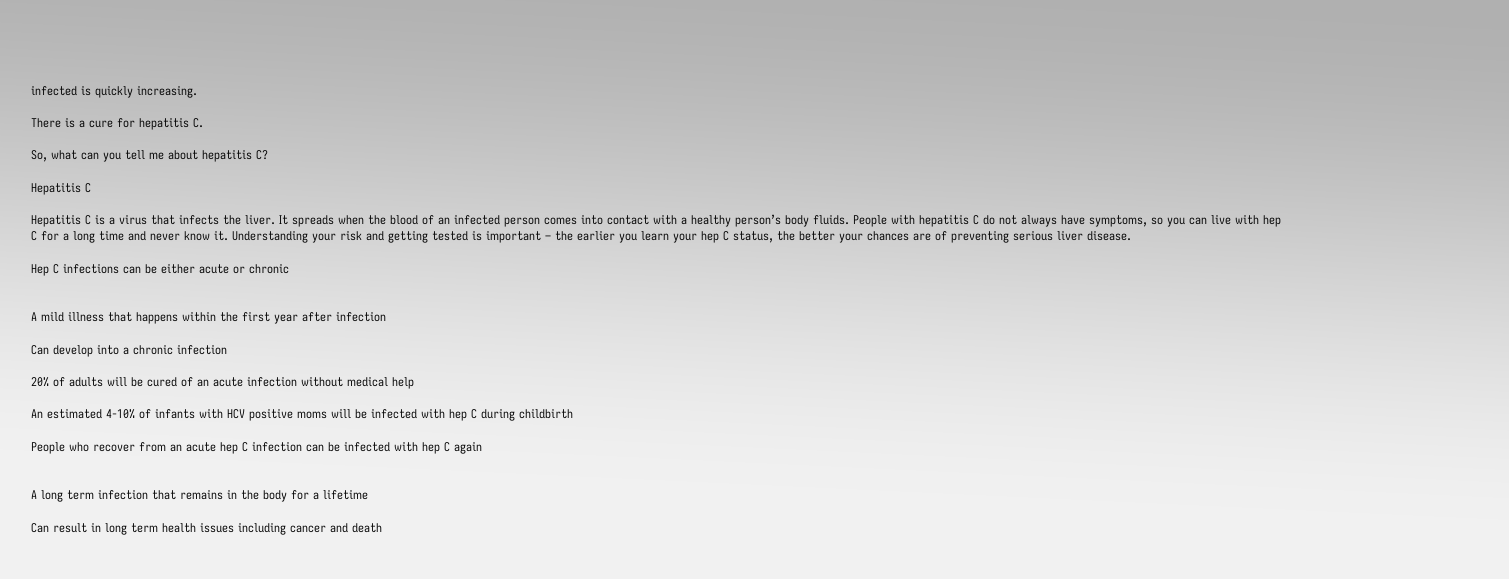infected is quickly increasing.

There is a cure for hepatitis C.

So, what can you tell me about hepatitis C?

Hepatitis C

Hepatitis C is a virus that infects the liver. It spreads when the blood of an infected person comes into contact with a healthy person’s body fluids. People with hepatitis C do not always have symptoms, so you can live with hep C for a long time and never know it. Understanding your risk and getting tested is important – the earlier you learn your hep C status, the better your chances are of preventing serious liver disease.

Hep C infections can be either acute or chronic


A mild illness that happens within the first year after infection

Can develop into a chronic infection

20% of adults will be cured of an acute infection without medical help

An estimated 4-10% of infants with HCV positive moms will be infected with hep C during childbirth

People who recover from an acute hep C infection can be infected with hep C again


A long term infection that remains in the body for a lifetime

Can result in long term health issues including cancer and death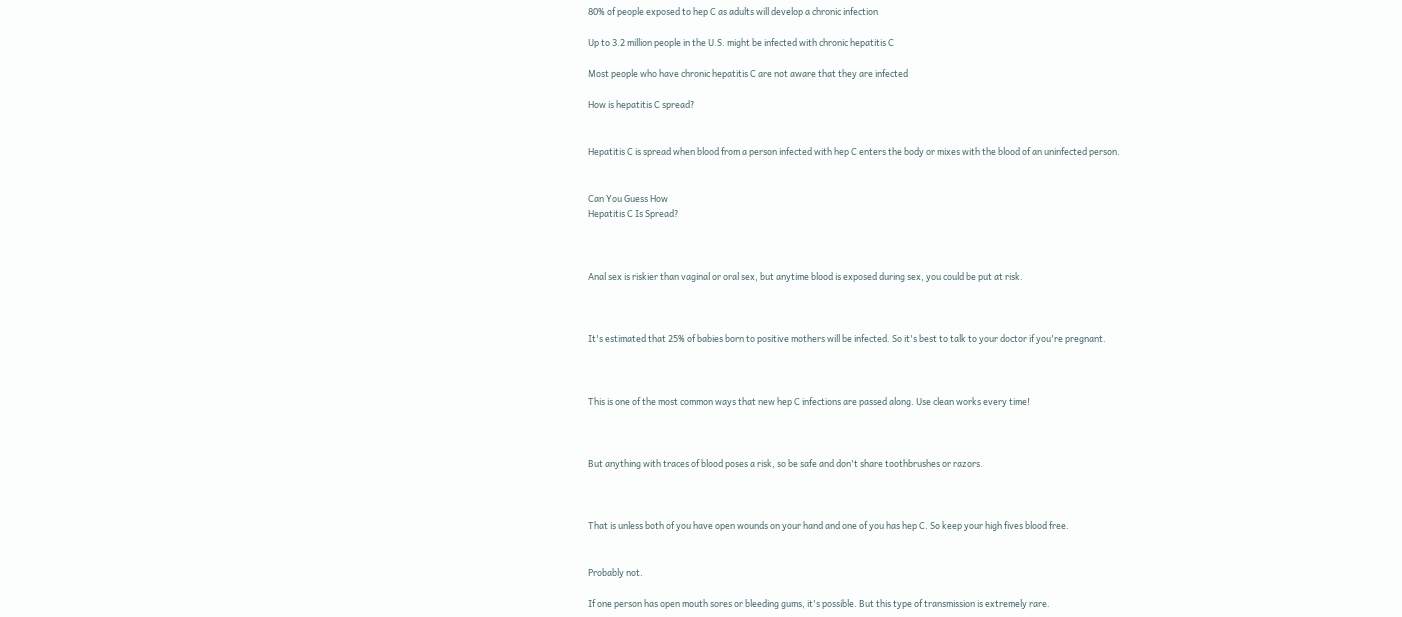80% of people exposed to hep C as adults will develop a chronic infection

Up to 3.2 million people in the U.S. might be infected with chronic hepatitis C

Most people who have chronic hepatitis C are not aware that they are infected

How is hepatitis C spread?


Hepatitis C is spread when blood from a person infected with hep C enters the body or mixes with the blood of an uninfected person.


Can You Guess How
Hepatitis C Is Spread?



Anal sex is riskier than vaginal or oral sex, but anytime blood is exposed during sex, you could be put at risk.



It's estimated that 25% of babies born to positive mothers will be infected. So it's best to talk to your doctor if you're pregnant.



This is one of the most common ways that new hep C infections are passed along. Use clean works every time!



But anything with traces of blood poses a risk, so be safe and don't share toothbrushes or razors.



That is unless both of you have open wounds on your hand and one of you has hep C. So keep your high fives blood free.


Probably not.

If one person has open mouth sores or bleeding gums, it's possible. But this type of transmission is extremely rare.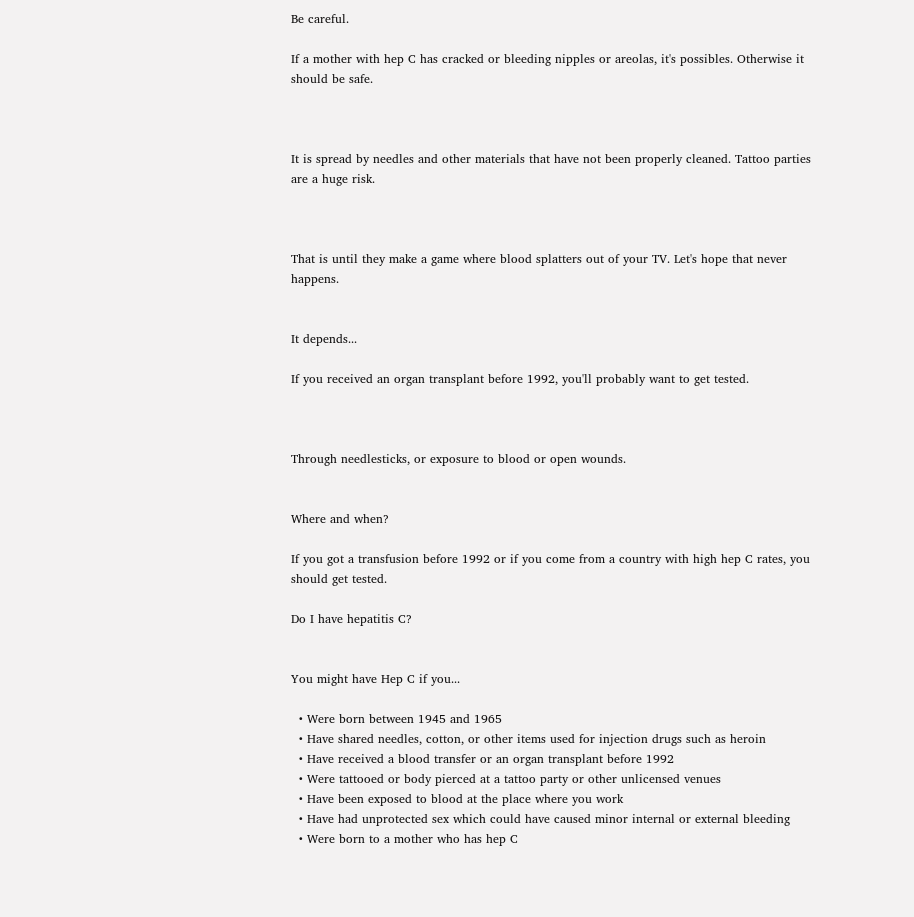Be careful.

If a mother with hep C has cracked or bleeding nipples or areolas, it's possibles. Otherwise it should be safe.



It is spread by needles and other materials that have not been properly cleaned. Tattoo parties are a huge risk.



That is until they make a game where blood splatters out of your TV. Let's hope that never happens.


It depends...

If you received an organ transplant before 1992, you'll probably want to get tested.



Through needlesticks, or exposure to blood or open wounds.


Where and when?

If you got a transfusion before 1992 or if you come from a country with high hep C rates, you should get tested.

Do I have hepatitis C?


You might have Hep C if you...

  • Were born between 1945 and 1965
  • Have shared needles, cotton, or other items used for injection drugs such as heroin
  • Have received a blood transfer or an organ transplant before 1992
  • Were tattooed or body pierced at a tattoo party or other unlicensed venues
  • Have been exposed to blood at the place where you work
  • Have had unprotected sex which could have caused minor internal or external bleeding
  • Were born to a mother who has hep C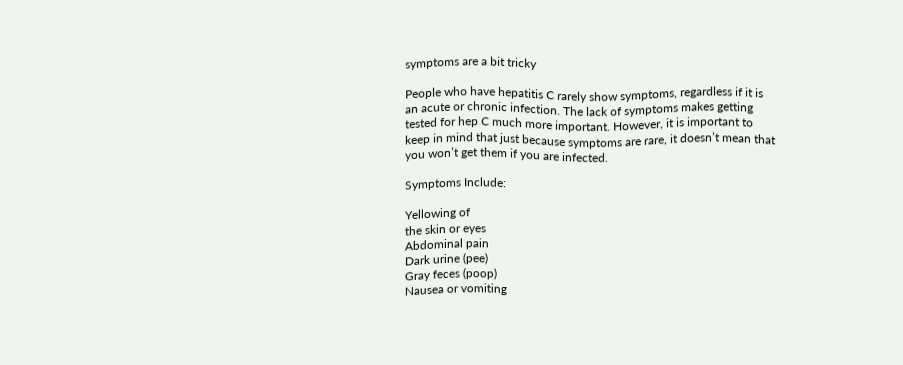symptoms are a bit tricky

People who have hepatitis C rarely show symptoms, regardless if it is an acute or chronic infection. The lack of symptoms makes getting tested for hep C much more important. However, it is important to keep in mind that just because symptoms are rare, it doesn’t mean that you won’t get them if you are infected.

Symptoms Include:

Yellowing of
the skin or eyes
Abdominal pain
Dark urine (pee)
Gray feces (poop)
Nausea or vomiting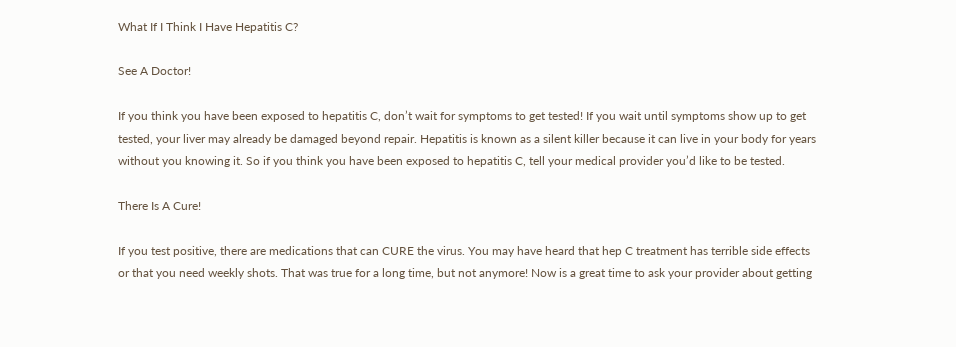What If I Think I Have Hepatitis C?

See A Doctor!

If you think you have been exposed to hepatitis C, don’t wait for symptoms to get tested! If you wait until symptoms show up to get tested, your liver may already be damaged beyond repair. Hepatitis is known as a silent killer because it can live in your body for years without you knowing it. So if you think you have been exposed to hepatitis C, tell your medical provider you’d like to be tested.

There Is A Cure!

If you test positive, there are medications that can CURE the virus. You may have heard that hep C treatment has terrible side effects or that you need weekly shots. That was true for a long time, but not anymore! Now is a great time to ask your provider about getting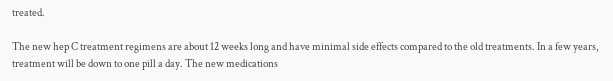treated.

The new hep C treatment regimens are about 12 weeks long and have minimal side effects compared to the old treatments. In a few years, treatment will be down to one pill a day. The new medications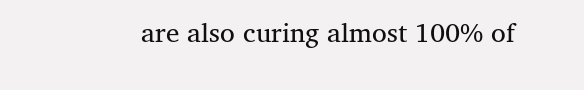are also curing almost 100% of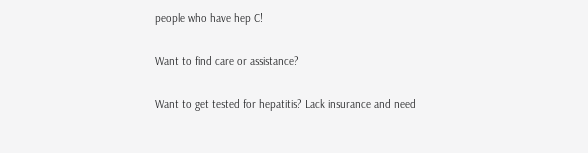people who have hep C!

Want to find care or assistance?

Want to get tested for hepatitis? Lack insurance and need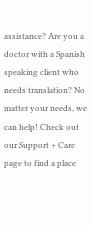assistance? Are you a doctor with a Spanish speaking client who needs translation? No matter your needs, we can help! Check out our Support + Care page to find a place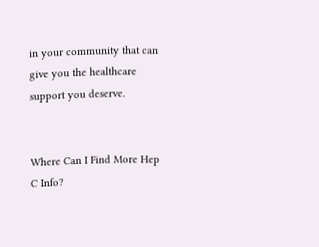in your community that can give you the healthcare support you deserve.


Where Can I Find More Hep C Info?